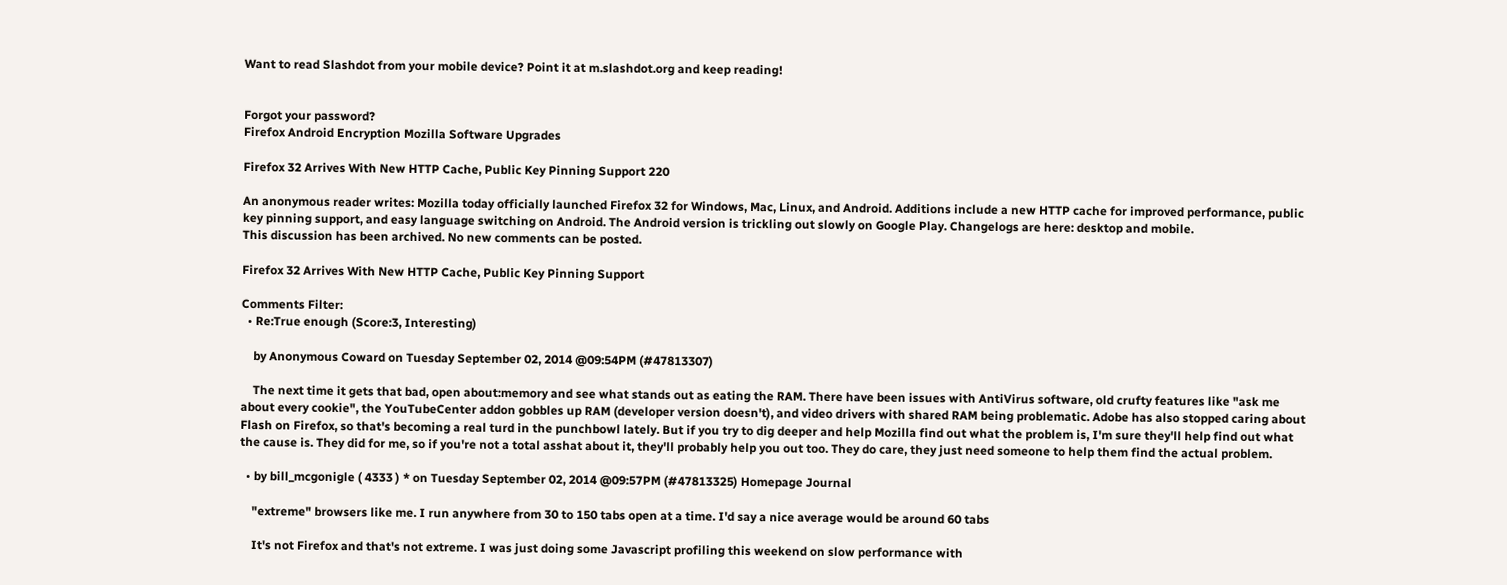Want to read Slashdot from your mobile device? Point it at m.slashdot.org and keep reading!


Forgot your password?
Firefox Android Encryption Mozilla Software Upgrades

Firefox 32 Arrives With New HTTP Cache, Public Key Pinning Support 220

An anonymous reader writes: Mozilla today officially launched Firefox 32 for Windows, Mac, Linux, and Android. Additions include a new HTTP cache for improved performance, public key pinning support, and easy language switching on Android. The Android version is trickling out slowly on Google Play. Changelogs are here: desktop and mobile.
This discussion has been archived. No new comments can be posted.

Firefox 32 Arrives With New HTTP Cache, Public Key Pinning Support

Comments Filter:
  • Re:True enough (Score:3, Interesting)

    by Anonymous Coward on Tuesday September 02, 2014 @09:54PM (#47813307)

    The next time it gets that bad, open about:memory and see what stands out as eating the RAM. There have been issues with AntiVirus software, old crufty features like "ask me about every cookie", the YouTubeCenter addon gobbles up RAM (developer version doesn't), and video drivers with shared RAM being problematic. Adobe has also stopped caring about Flash on Firefox, so that's becoming a real turd in the punchbowl lately. But if you try to dig deeper and help Mozilla find out what the problem is, I'm sure they'll help find out what the cause is. They did for me, so if you're not a total asshat about it, they'll probably help you out too. They do care, they just need someone to help them find the actual problem.

  • by bill_mcgonigle ( 4333 ) * on Tuesday September 02, 2014 @09:57PM (#47813325) Homepage Journal

    "extreme" browsers like me. I run anywhere from 30 to 150 tabs open at a time. I'd say a nice average would be around 60 tabs

    It's not Firefox and that's not extreme. I was just doing some Javascript profiling this weekend on slow performance with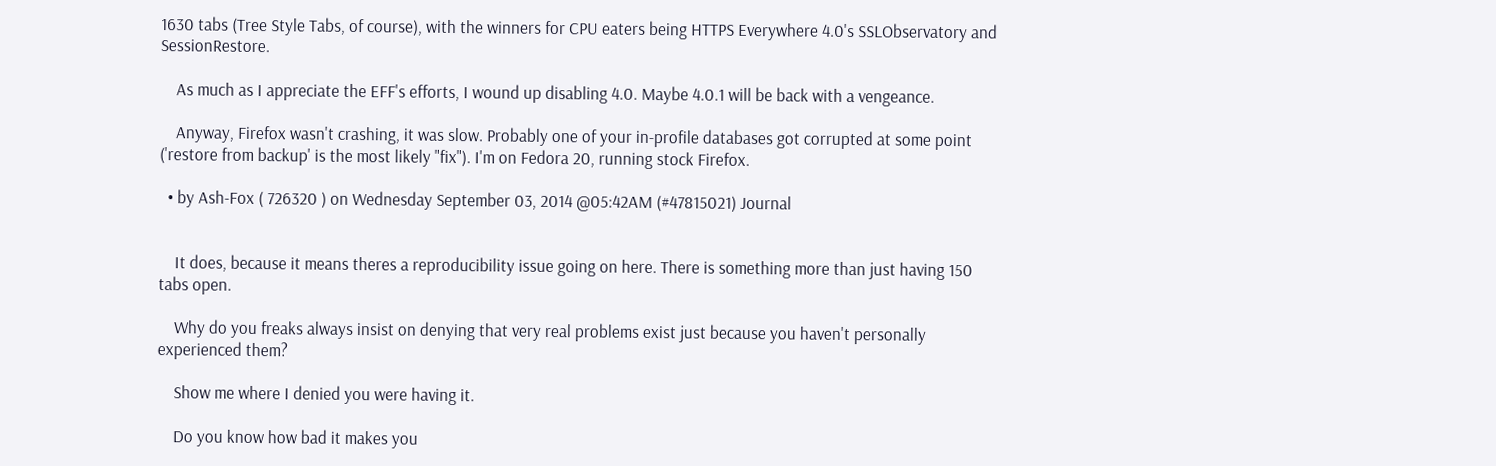1630 tabs (Tree Style Tabs, of course), with the winners for CPU eaters being HTTPS Everywhere 4.0's SSLObservatory and SessionRestore.

    As much as I appreciate the EFF's efforts, I wound up disabling 4.0. Maybe 4.0.1 will be back with a vengeance.

    Anyway, Firefox wasn't crashing, it was slow. Probably one of your in-profile databases got corrupted at some point ('restore from backup' is the most likely "fix"). I'm on Fedora 20, running stock Firefox.

  • by Ash-Fox ( 726320 ) on Wednesday September 03, 2014 @05:42AM (#47815021) Journal


    It does, because it means theres a reproducibility issue going on here. There is something more than just having 150 tabs open.

    Why do you freaks always insist on denying that very real problems exist just because you haven't personally experienced them?

    Show me where I denied you were having it.

    Do you know how bad it makes you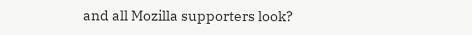and all Mozilla supporters look?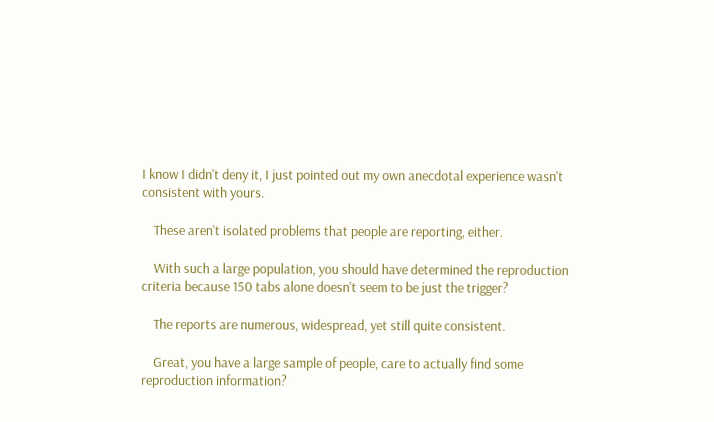I know I didn't deny it, I just pointed out my own anecdotal experience wasn't consistent with yours.

    These aren't isolated problems that people are reporting, either.

    With such a large population, you should have determined the reproduction criteria because 150 tabs alone doesn't seem to be just the trigger?

    The reports are numerous, widespread, yet still quite consistent.

    Great, you have a large sample of people, care to actually find some reproduction information?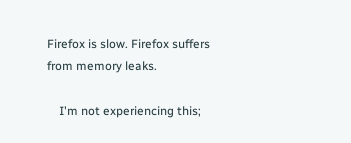Firefox is slow. Firefox suffers from memory leaks.

    I'm not experiencing this;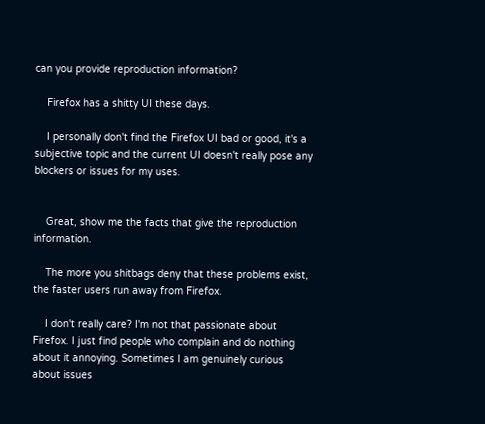can you provide reproduction information?

    Firefox has a shitty UI these days.

    I personally don't find the Firefox UI bad or good, it's a subjective topic and the current UI doesn't really pose any blockers or issues for my uses.


    Great, show me the facts that give the reproduction information.

    The more you shitbags deny that these problems exist, the faster users run away from Firefox.

    I don't really care? I'm not that passionate about Firefox. I just find people who complain and do nothing about it annoying. Sometimes I am genuinely curious about issues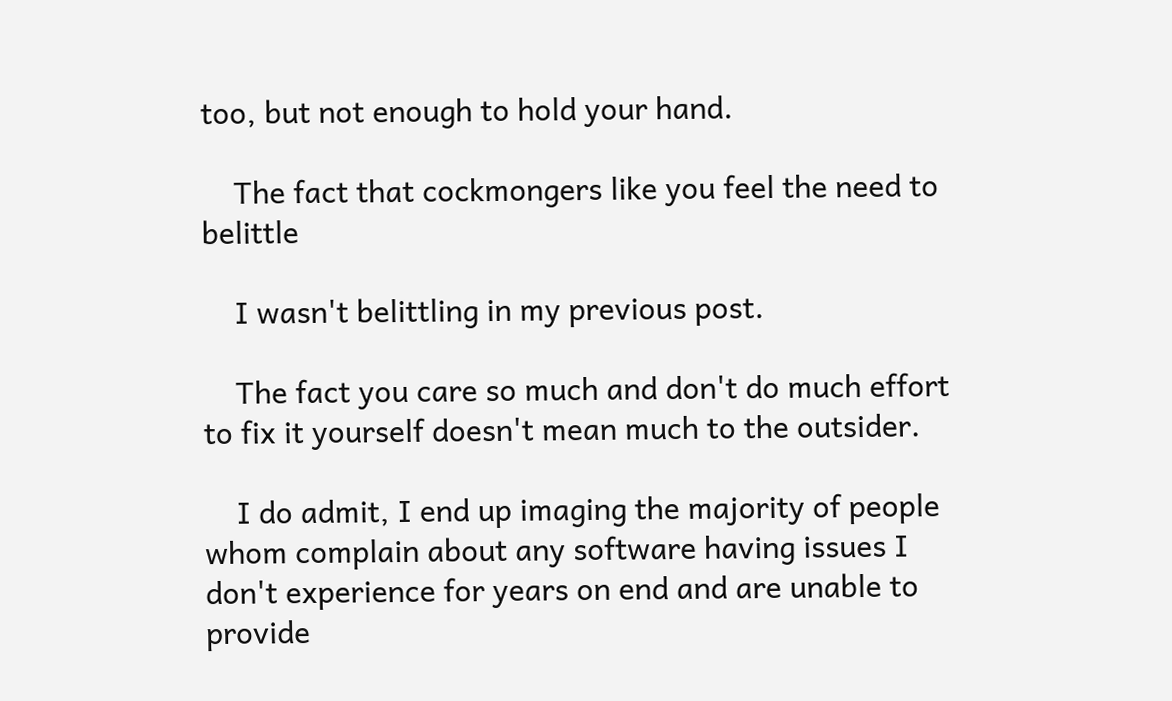too, but not enough to hold your hand.

    The fact that cockmongers like you feel the need to belittle

    I wasn't belittling in my previous post.

    The fact you care so much and don't do much effort to fix it yourself doesn't mean much to the outsider.

    I do admit, I end up imaging the majority of people whom complain about any software having issues I don't experience for years on end and are unable to provide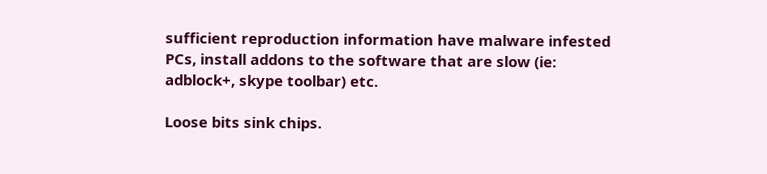sufficient reproduction information have malware infested PCs, install addons to the software that are slow (ie: adblock+, skype toolbar) etc.

Loose bits sink chips.